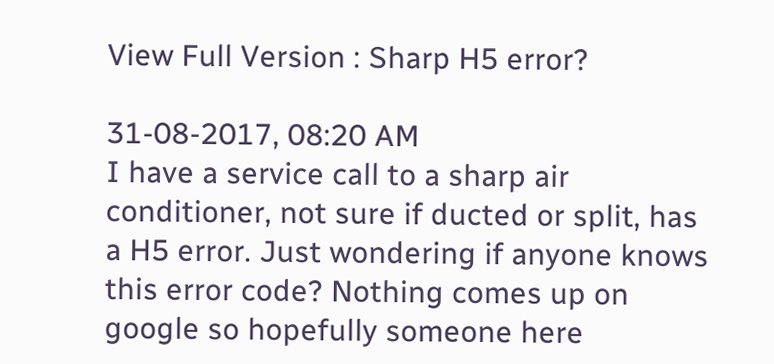View Full Version : Sharp H5 error?

31-08-2017, 08:20 AM
I have a service call to a sharp air conditioner, not sure if ducted or split, has a H5 error. Just wondering if anyone knows this error code? Nothing comes up on google so hopefully someone here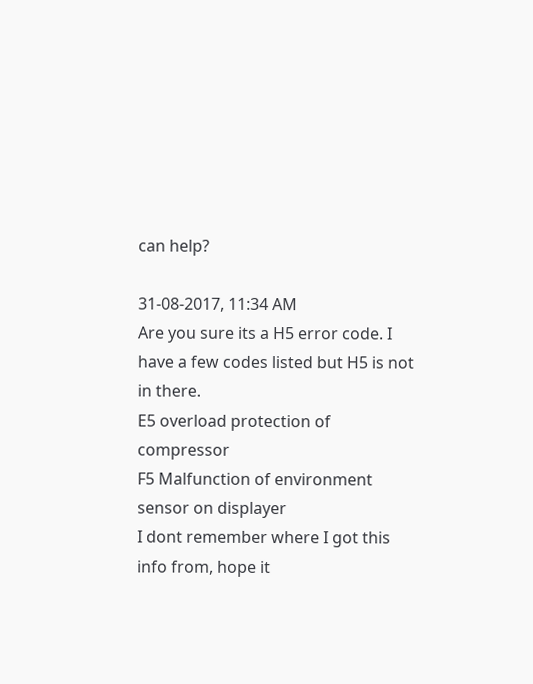can help?

31-08-2017, 11:34 AM
Are you sure its a H5 error code. I have a few codes listed but H5 is not in there.
E5 overload protection of compressor
F5 Malfunction of environment sensor on displayer
I dont remember where I got this info from, hope it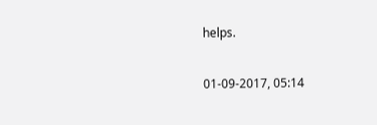helps.

01-09-2017, 05:14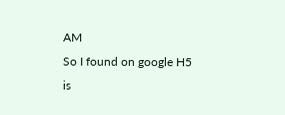AM
So I found on google H5 is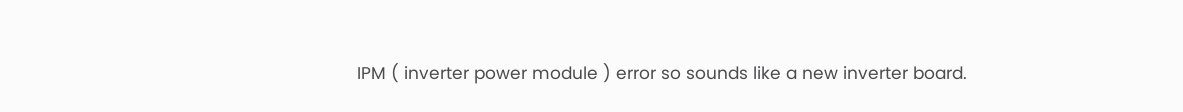IPM ( inverter power module ) error so sounds like a new inverter board.